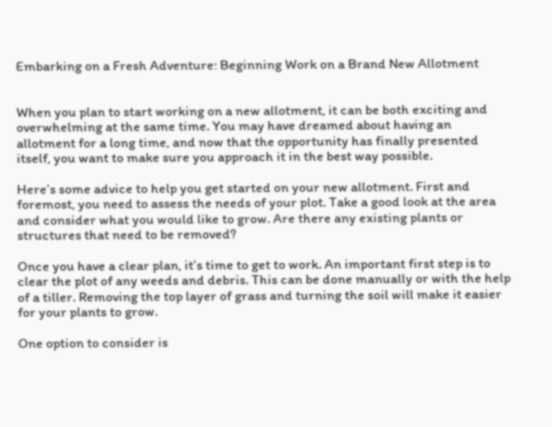Embarking on a Fresh Adventure: Beginning Work on a Brand New Allotment


When you plan to start working on a new allotment, it can be both exciting and overwhelming at the same time. You may have dreamed about having an allotment for a long time, and now that the opportunity has finally presented itself, you want to make sure you approach it in the best way possible.

Here’s some advice to help you get started on your new allotment. First and foremost, you need to assess the needs of your plot. Take a good look at the area and consider what you would like to grow. Are there any existing plants or structures that need to be removed?

Once you have a clear plan, it’s time to get to work. An important first step is to clear the plot of any weeds and debris. This can be done manually or with the help of a tiller. Removing the top layer of grass and turning the soil will make it easier for your plants to grow.

One option to consider is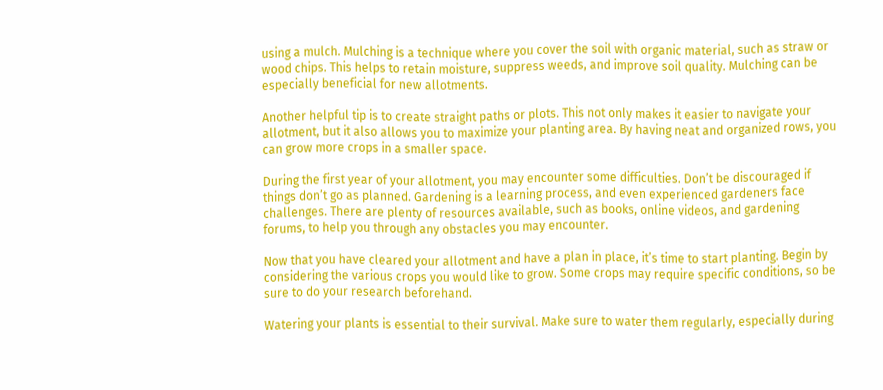using a mulch. Mulching is a technique where you cover the soil with organic material, such as straw or wood chips. This helps to retain moisture, suppress weeds, and improve soil quality. Mulching can be especially beneficial for new allotments.

Another helpful tip is to create straight paths or plots. This not only makes it easier to navigate your allotment, but it also allows you to maximize your planting area. By having neat and organized rows, you can grow more crops in a smaller space.

During the first year of your allotment, you may encounter some difficulties. Don’t be discouraged if things don’t go as planned. Gardening is a learning process, and even experienced gardeners face challenges. There are plenty of resources available, such as books, online videos, and gardening forums, to help you through any obstacles you may encounter.

Now that you have cleared your allotment and have a plan in place, it’s time to start planting. Begin by considering the various crops you would like to grow. Some crops may require specific conditions, so be sure to do your research beforehand.

Watering your plants is essential to their survival. Make sure to water them regularly, especially during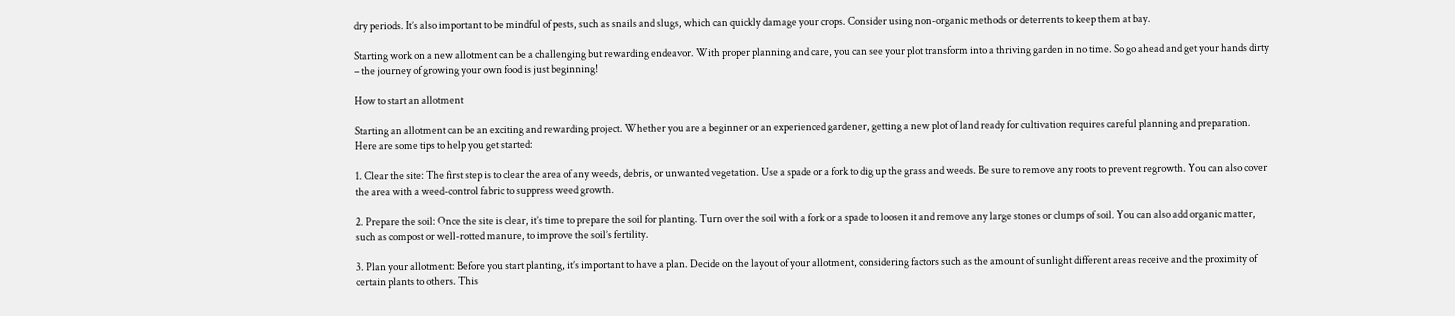dry periods. It’s also important to be mindful of pests, such as snails and slugs, which can quickly damage your crops. Consider using non-organic methods or deterrents to keep them at bay.

Starting work on a new allotment can be a challenging but rewarding endeavor. With proper planning and care, you can see your plot transform into a thriving garden in no time. So go ahead and get your hands dirty – the journey of growing your own food is just beginning!

How to start an allotment

Starting an allotment can be an exciting and rewarding project. Whether you are a beginner or an experienced gardener, getting a new plot of land ready for cultivation requires careful planning and preparation. Here are some tips to help you get started:

1. Clear the site: The first step is to clear the area of any weeds, debris, or unwanted vegetation. Use a spade or a fork to dig up the grass and weeds. Be sure to remove any roots to prevent regrowth. You can also cover the area with a weed-control fabric to suppress weed growth.

2. Prepare the soil: Once the site is clear, it’s time to prepare the soil for planting. Turn over the soil with a fork or a spade to loosen it and remove any large stones or clumps of soil. You can also add organic matter, such as compost or well-rotted manure, to improve the soil’s fertility.

3. Plan your allotment: Before you start planting, it’s important to have a plan. Decide on the layout of your allotment, considering factors such as the amount of sunlight different areas receive and the proximity of certain plants to others. This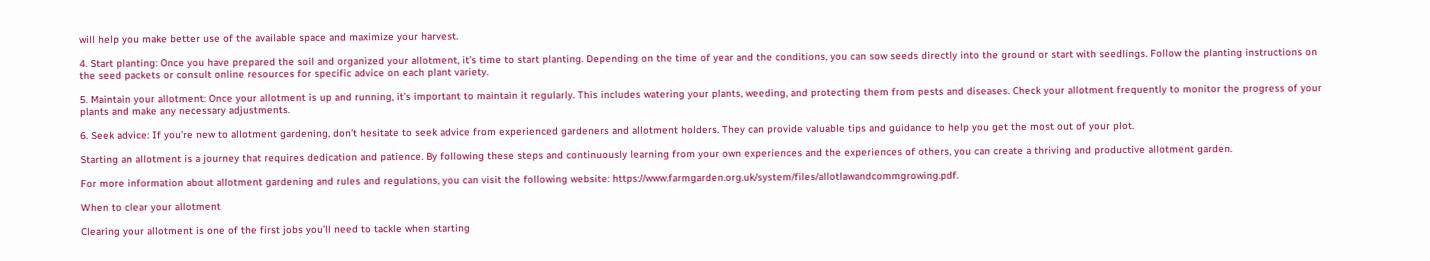will help you make better use of the available space and maximize your harvest.

4. Start planting: Once you have prepared the soil and organized your allotment, it’s time to start planting. Depending on the time of year and the conditions, you can sow seeds directly into the ground or start with seedlings. Follow the planting instructions on the seed packets or consult online resources for specific advice on each plant variety.

5. Maintain your allotment: Once your allotment is up and running, it’s important to maintain it regularly. This includes watering your plants, weeding, and protecting them from pests and diseases. Check your allotment frequently to monitor the progress of your plants and make any necessary adjustments.

6. Seek advice: If you’re new to allotment gardening, don’t hesitate to seek advice from experienced gardeners and allotment holders. They can provide valuable tips and guidance to help you get the most out of your plot.

Starting an allotment is a journey that requires dedication and patience. By following these steps and continuously learning from your own experiences and the experiences of others, you can create a thriving and productive allotment garden.

For more information about allotment gardening and rules and regulations, you can visit the following website: https://www.farmgarden.org.uk/system/files/allotlawandcommgrowing.pdf.

When to clear your allotment

Clearing your allotment is one of the first jobs you’ll need to tackle when starting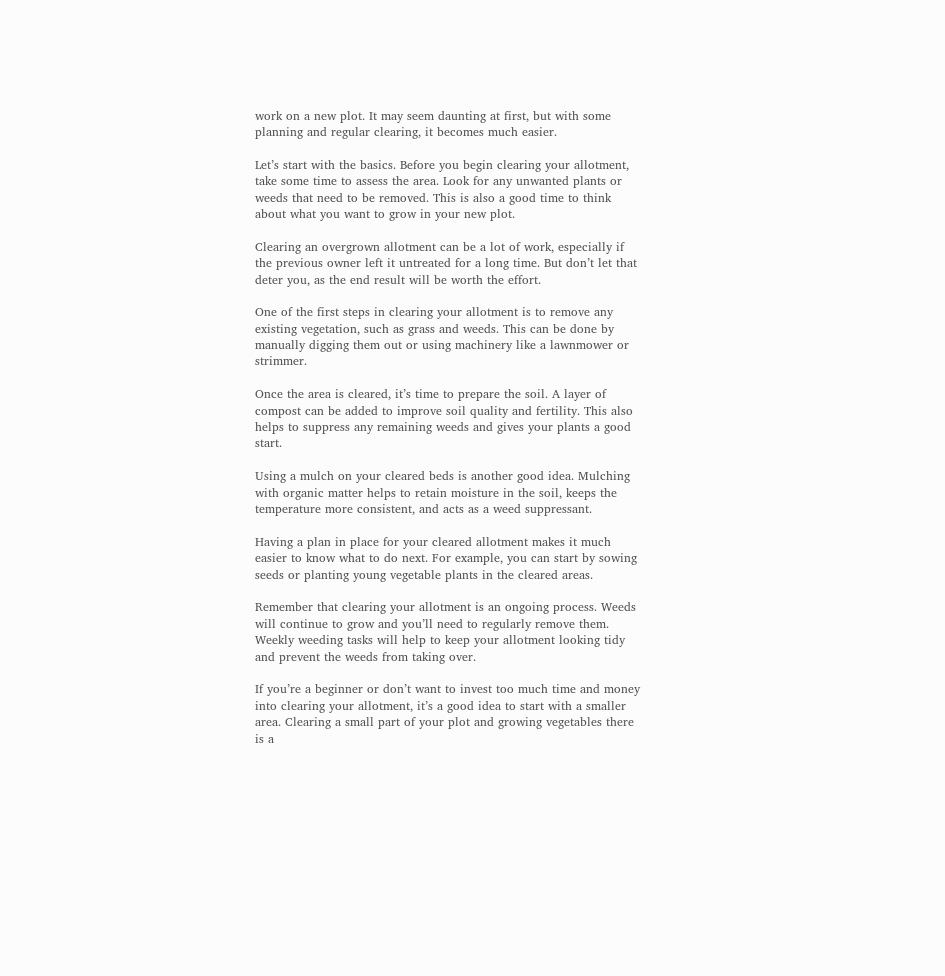work on a new plot. It may seem daunting at first, but with some planning and regular clearing, it becomes much easier.

Let’s start with the basics. Before you begin clearing your allotment, take some time to assess the area. Look for any unwanted plants or weeds that need to be removed. This is also a good time to think about what you want to grow in your new plot.

Clearing an overgrown allotment can be a lot of work, especially if the previous owner left it untreated for a long time. But don’t let that deter you, as the end result will be worth the effort.

One of the first steps in clearing your allotment is to remove any existing vegetation, such as grass and weeds. This can be done by manually digging them out or using machinery like a lawnmower or strimmer.

Once the area is cleared, it’s time to prepare the soil. A layer of compost can be added to improve soil quality and fertility. This also helps to suppress any remaining weeds and gives your plants a good start.

Using a mulch on your cleared beds is another good idea. Mulching with organic matter helps to retain moisture in the soil, keeps the temperature more consistent, and acts as a weed suppressant.

Having a plan in place for your cleared allotment makes it much easier to know what to do next. For example, you can start by sowing seeds or planting young vegetable plants in the cleared areas.

Remember that clearing your allotment is an ongoing process. Weeds will continue to grow and you’ll need to regularly remove them. Weekly weeding tasks will help to keep your allotment looking tidy and prevent the weeds from taking over.

If you’re a beginner or don’t want to invest too much time and money into clearing your allotment, it’s a good idea to start with a smaller area. Clearing a small part of your plot and growing vegetables there is a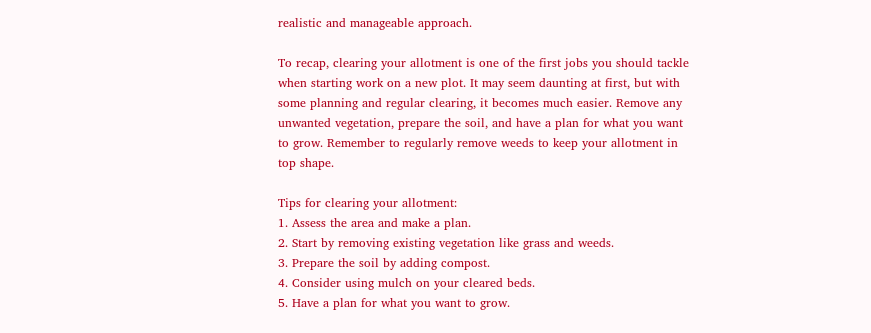realistic and manageable approach.

To recap, clearing your allotment is one of the first jobs you should tackle when starting work on a new plot. It may seem daunting at first, but with some planning and regular clearing, it becomes much easier. Remove any unwanted vegetation, prepare the soil, and have a plan for what you want to grow. Remember to regularly remove weeds to keep your allotment in top shape.

Tips for clearing your allotment:
1. Assess the area and make a plan.
2. Start by removing existing vegetation like grass and weeds.
3. Prepare the soil by adding compost.
4. Consider using mulch on your cleared beds.
5. Have a plan for what you want to grow.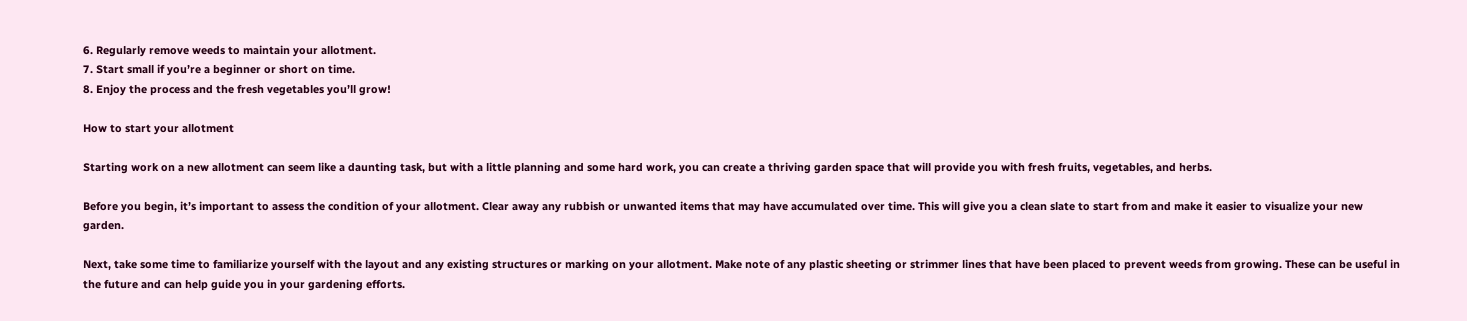6. Regularly remove weeds to maintain your allotment.
7. Start small if you’re a beginner or short on time.
8. Enjoy the process and the fresh vegetables you’ll grow!

How to start your allotment

Starting work on a new allotment can seem like a daunting task, but with a little planning and some hard work, you can create a thriving garden space that will provide you with fresh fruits, vegetables, and herbs.

Before you begin, it’s important to assess the condition of your allotment. Clear away any rubbish or unwanted items that may have accumulated over time. This will give you a clean slate to start from and make it easier to visualize your new garden.

Next, take some time to familiarize yourself with the layout and any existing structures or marking on your allotment. Make note of any plastic sheeting or strimmer lines that have been placed to prevent weeds from growing. These can be useful in the future and can help guide you in your gardening efforts.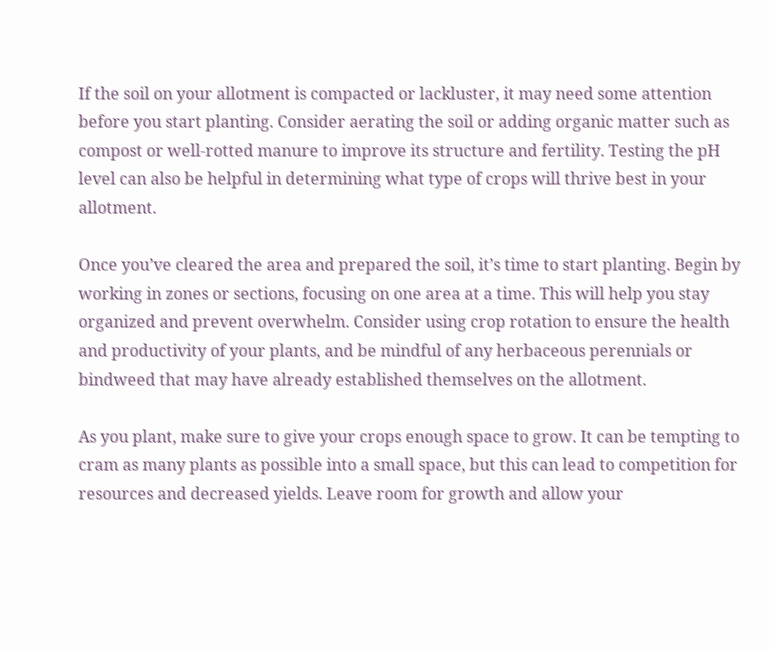If the soil on your allotment is compacted or lackluster, it may need some attention before you start planting. Consider aerating the soil or adding organic matter such as compost or well-rotted manure to improve its structure and fertility. Testing the pH level can also be helpful in determining what type of crops will thrive best in your allotment.

Once you’ve cleared the area and prepared the soil, it’s time to start planting. Begin by working in zones or sections, focusing on one area at a time. This will help you stay organized and prevent overwhelm. Consider using crop rotation to ensure the health and productivity of your plants, and be mindful of any herbaceous perennials or bindweed that may have already established themselves on the allotment.

As you plant, make sure to give your crops enough space to grow. It can be tempting to cram as many plants as possible into a small space, but this can lead to competition for resources and decreased yields. Leave room for growth and allow your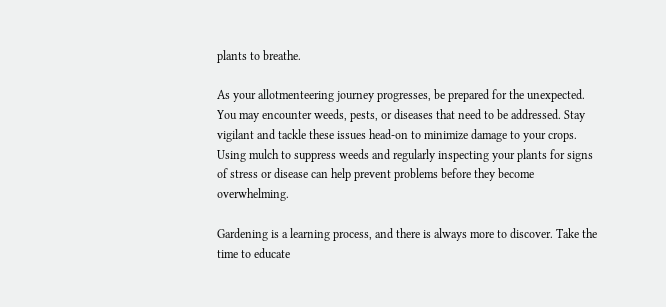plants to breathe.

As your allotmenteering journey progresses, be prepared for the unexpected. You may encounter weeds, pests, or diseases that need to be addressed. Stay vigilant and tackle these issues head-on to minimize damage to your crops. Using mulch to suppress weeds and regularly inspecting your plants for signs of stress or disease can help prevent problems before they become overwhelming.

Gardening is a learning process, and there is always more to discover. Take the time to educate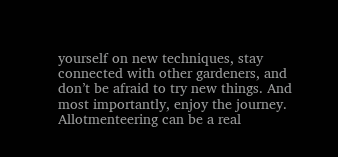yourself on new techniques, stay connected with other gardeners, and don’t be afraid to try new things. And most importantly, enjoy the journey. Allotmenteering can be a real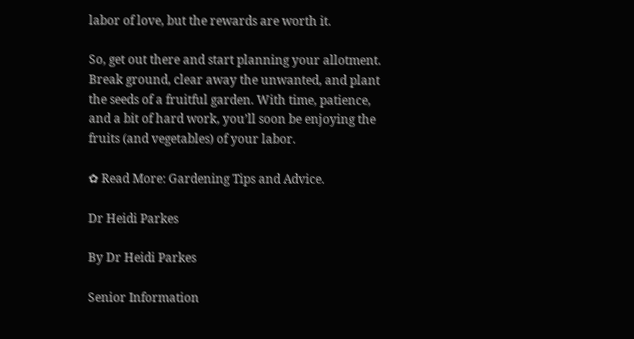labor of love, but the rewards are worth it.

So, get out there and start planning your allotment. Break ground, clear away the unwanted, and plant the seeds of a fruitful garden. With time, patience, and a bit of hard work, you’ll soon be enjoying the fruits (and vegetables) of your labor.

✿ Read More: Gardening Tips and Advice.

Dr Heidi Parkes

By Dr Heidi Parkes

Senior Information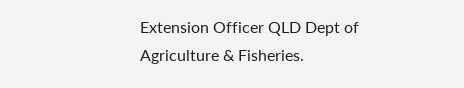Extension Officer QLD Dept of Agriculture & Fisheries.